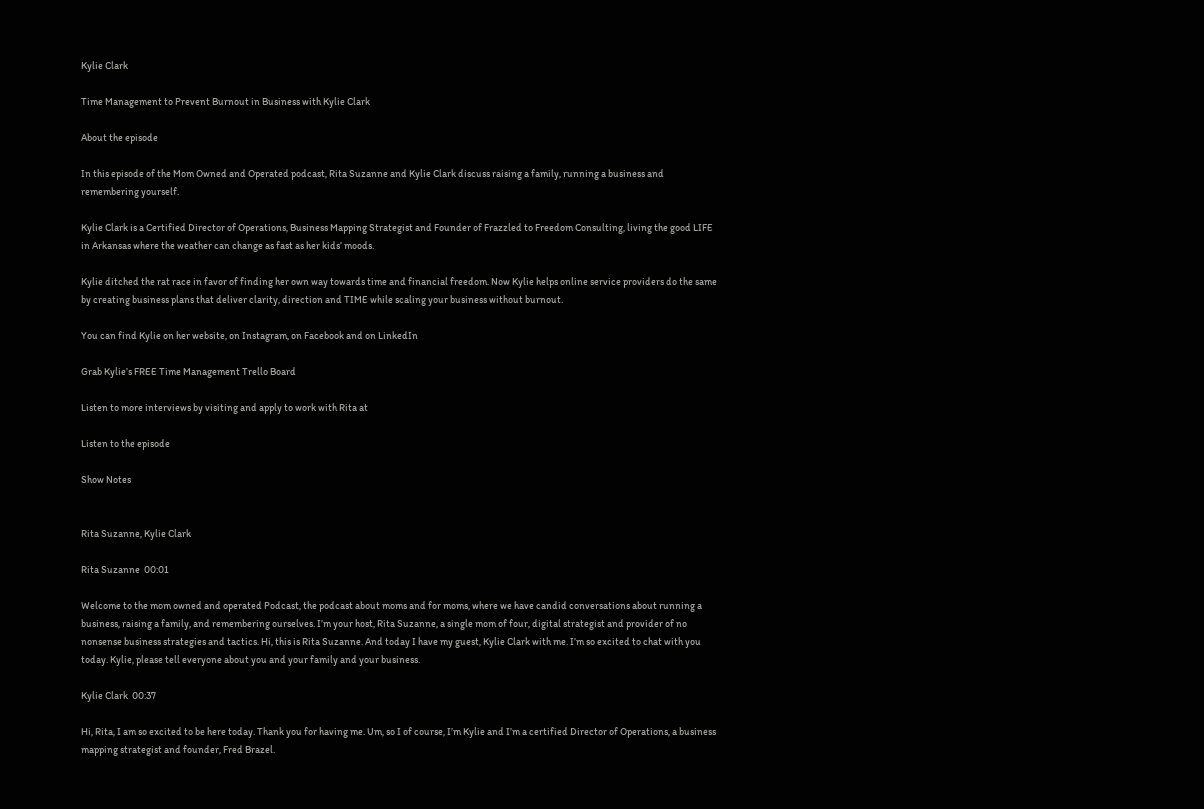Kylie Clark

Time Management to Prevent Burnout in Business with Kylie Clark

About the episode

In this episode of the Mom Owned and Operated podcast, Rita Suzanne and Kylie Clark discuss raising a family, running a business and remembering yourself.

Kylie Clark is a Certified Director of Operations, Business Mapping Strategist and Founder of Frazzled to Freedom Consulting, living the good LIFE in Arkansas where the weather can change as fast as her kids’ moods.

Kylie ditched the rat race in favor of finding her own way towards time and financial freedom. Now Kylie helps online service providers do the same by creating business plans that deliver clarity, direction and TIME while scaling your business without burnout.

You can find Kylie on her website, on Instagram, on Facebook and on LinkedIn

Grab Kylie’s FREE Time Management Trello Board

Listen to more interviews by visiting and apply to work with Rita at

Listen to the episode

Show Notes


Rita Suzanne, Kylie Clark

Rita Suzanne  00:01

Welcome to the mom owned and operated Podcast, the podcast about moms and for moms, where we have candid conversations about running a business, raising a family, and remembering ourselves. I’m your host, Rita Suzanne, a single mom of four, digital strategist and provider of no nonsense business strategies and tactics. Hi, this is Rita Suzanne. And today I have my guest, Kylie Clark with me. I’m so excited to chat with you today. Kylie, please tell everyone about you and your family and your business.

Kylie Clark  00:37

Hi, Rita, I am so excited to be here today. Thank you for having me. Um, so I of course, I’m Kylie and I’m a certified Director of Operations, a business mapping strategist and founder, Fred Brazel.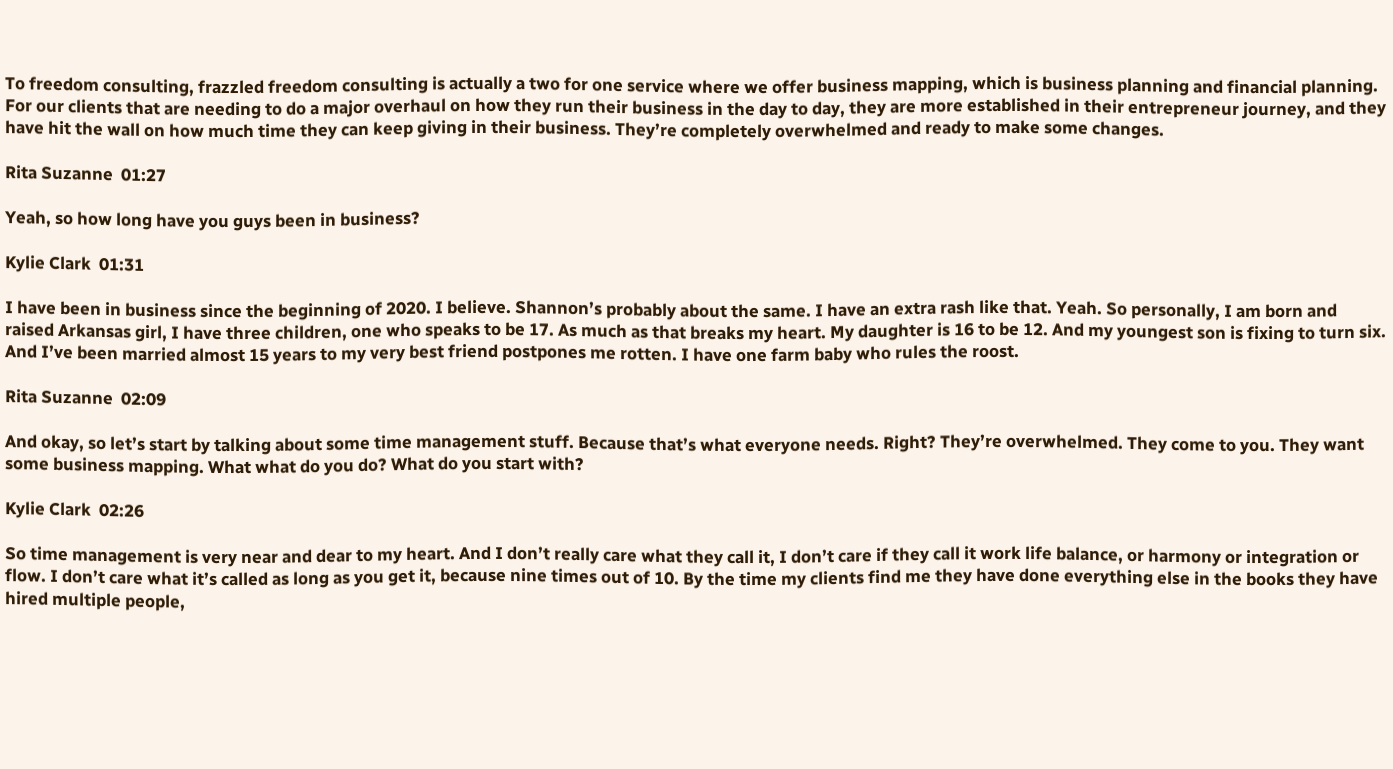To freedom consulting, frazzled freedom consulting is actually a two for one service where we offer business mapping, which is business planning and financial planning. For our clients that are needing to do a major overhaul on how they run their business in the day to day, they are more established in their entrepreneur journey, and they have hit the wall on how much time they can keep giving in their business. They’re completely overwhelmed and ready to make some changes.

Rita Suzanne  01:27

Yeah, so how long have you guys been in business?

Kylie Clark  01:31

I have been in business since the beginning of 2020. I believe. Shannon’s probably about the same. I have an extra rash like that. Yeah. So personally, I am born and raised Arkansas girl, I have three children, one who speaks to be 17. As much as that breaks my heart. My daughter is 16 to be 12. And my youngest son is fixing to turn six. And I’ve been married almost 15 years to my very best friend postpones me rotten. I have one farm baby who rules the roost.

Rita Suzanne  02:09

And okay, so let’s start by talking about some time management stuff. Because that’s what everyone needs. Right? They’re overwhelmed. They come to you. They want some business mapping. What what do you do? What do you start with?

Kylie Clark  02:26

So time management is very near and dear to my heart. And I don’t really care what they call it, I don’t care if they call it work life balance, or harmony or integration or flow. I don’t care what it’s called as long as you get it, because nine times out of 10. By the time my clients find me they have done everything else in the books they have hired multiple people,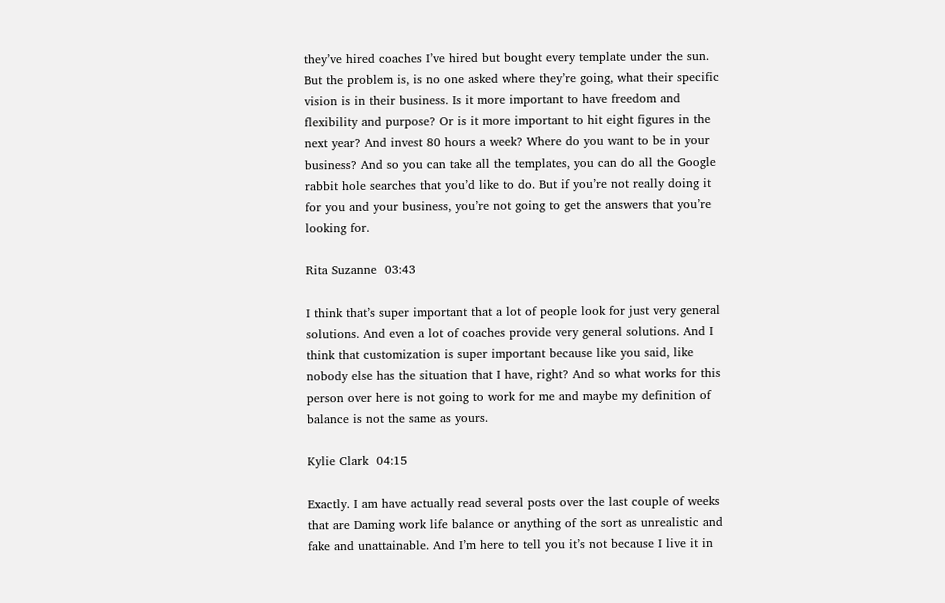they’ve hired coaches I’ve hired but bought every template under the sun. But the problem is, is no one asked where they’re going, what their specific vision is in their business. Is it more important to have freedom and flexibility and purpose? Or is it more important to hit eight figures in the next year? And invest 80 hours a week? Where do you want to be in your business? And so you can take all the templates, you can do all the Google rabbit hole searches that you’d like to do. But if you’re not really doing it for you and your business, you’re not going to get the answers that you’re looking for.

Rita Suzanne  03:43

I think that’s super important that a lot of people look for just very general solutions. And even a lot of coaches provide very general solutions. And I think that customization is super important because like you said, like nobody else has the situation that I have, right? And so what works for this person over here is not going to work for me and maybe my definition of balance is not the same as yours.

Kylie Clark  04:15

Exactly. I am have actually read several posts over the last couple of weeks that are Daming work life balance or anything of the sort as unrealistic and fake and unattainable. And I’m here to tell you it’s not because I live it in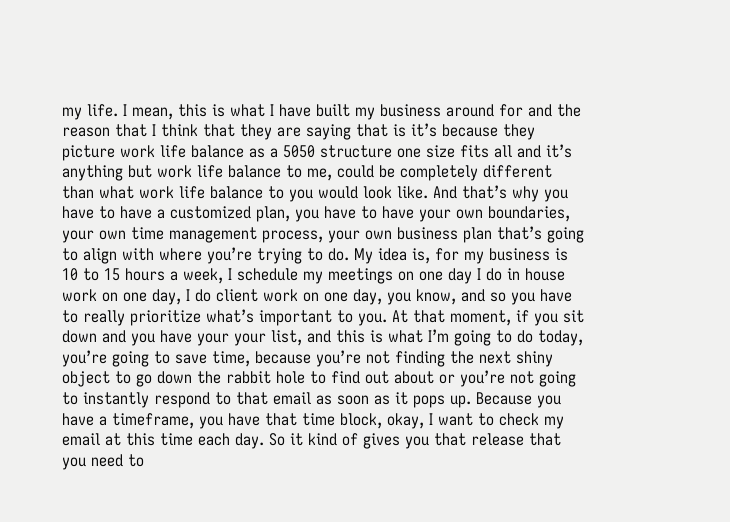my life. I mean, this is what I have built my business around for and the reason that I think that they are saying that is it’s because they picture work life balance as a 5050 structure one size fits all and it’s anything but work life balance to me, could be completely different than what work life balance to you would look like. And that’s why you have to have a customized plan, you have to have your own boundaries, your own time management process, your own business plan that’s going to align with where you’re trying to do. My idea is, for my business is 10 to 15 hours a week, I schedule my meetings on one day I do in house work on one day, I do client work on one day, you know, and so you have to really prioritize what’s important to you. At that moment, if you sit down and you have your your list, and this is what I’m going to do today, you’re going to save time, because you’re not finding the next shiny object to go down the rabbit hole to find out about or you’re not going to instantly respond to that email as soon as it pops up. Because you have a timeframe, you have that time block, okay, I want to check my email at this time each day. So it kind of gives you that release that you need to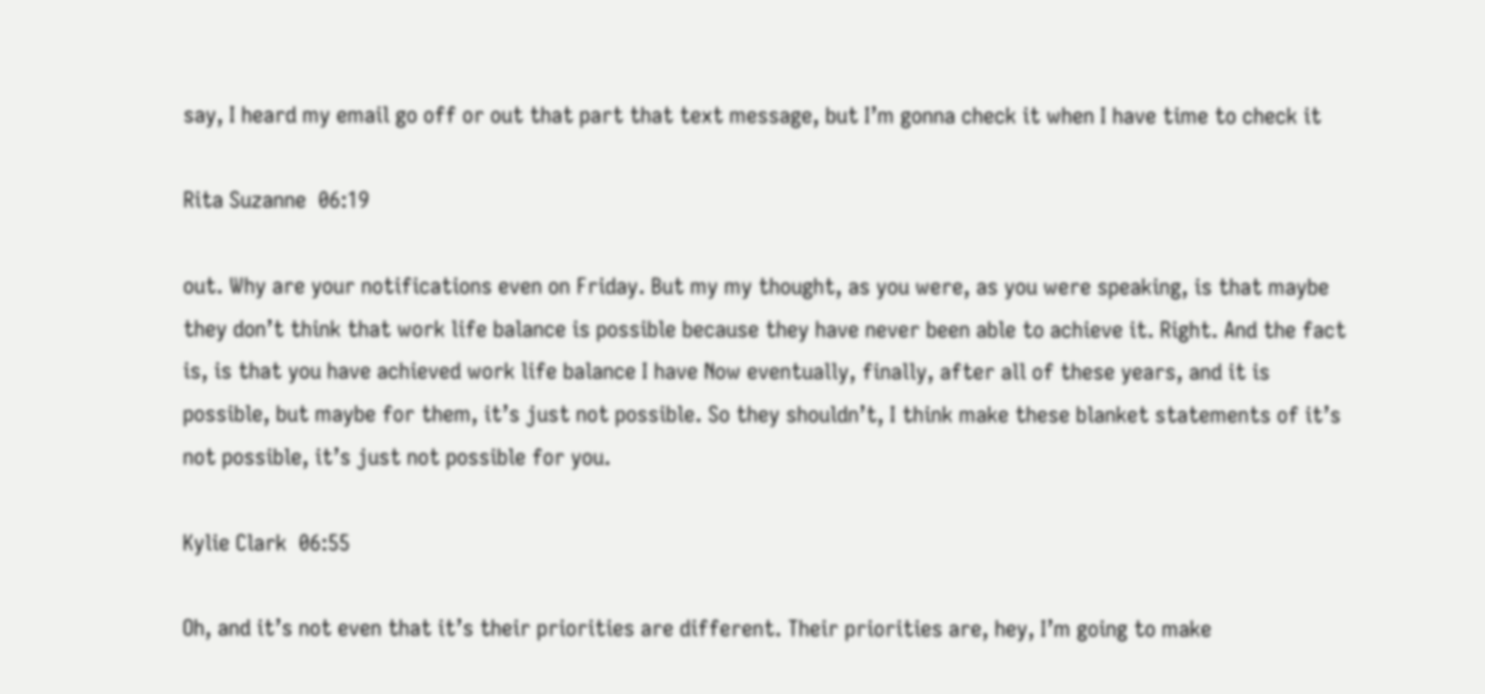say, I heard my email go off or out that part that text message, but I’m gonna check it when I have time to check it

Rita Suzanne  06:19

out. Why are your notifications even on Friday. But my my thought, as you were, as you were speaking, is that maybe they don’t think that work life balance is possible because they have never been able to achieve it. Right. And the fact is, is that you have achieved work life balance I have Now eventually, finally, after all of these years, and it is possible, but maybe for them, it’s just not possible. So they shouldn’t, I think make these blanket statements of it’s not possible, it’s just not possible for you.

Kylie Clark  06:55

Oh, and it’s not even that it’s their priorities are different. Their priorities are, hey, I’m going to make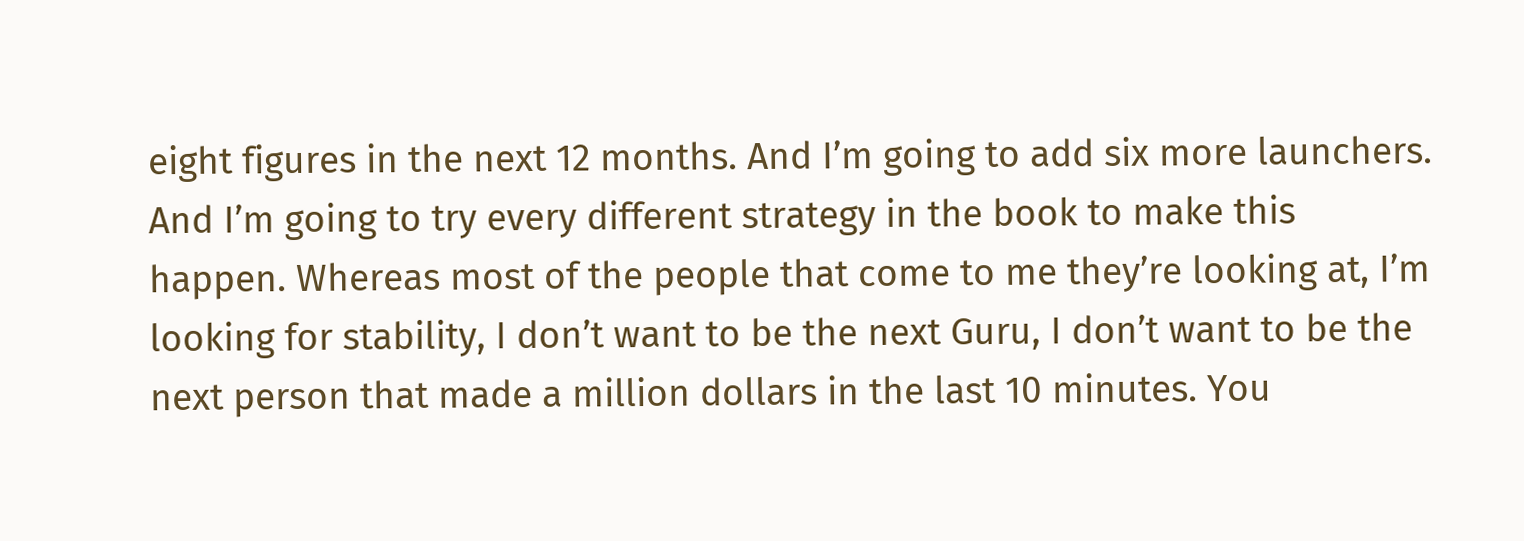eight figures in the next 12 months. And I’m going to add six more launchers. And I’m going to try every different strategy in the book to make this happen. Whereas most of the people that come to me they’re looking at, I’m looking for stability, I don’t want to be the next Guru, I don’t want to be the next person that made a million dollars in the last 10 minutes. You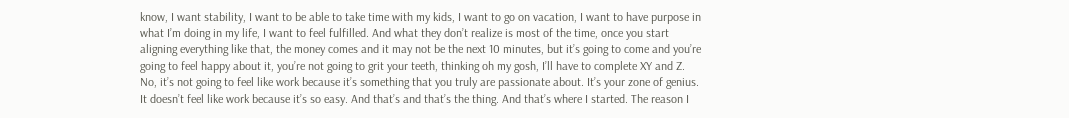know, I want stability, I want to be able to take time with my kids, I want to go on vacation, I want to have purpose in what I’m doing in my life, I want to feel fulfilled. And what they don’t realize is most of the time, once you start aligning everything like that, the money comes and it may not be the next 10 minutes, but it’s going to come and you’re going to feel happy about it, you’re not going to grit your teeth, thinking oh my gosh, I’ll have to complete XY and Z. No, it’s not going to feel like work because it’s something that you truly are passionate about. It’s your zone of genius. It doesn’t feel like work because it’s so easy. And that’s and that’s the thing. And that’s where I started. The reason I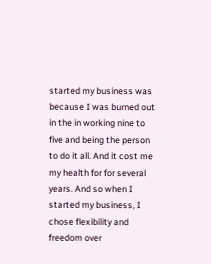started my business was because I was burned out in the in working nine to five and being the person to do it all. And it cost me my health for for several years. And so when I started my business, I chose flexibility and freedom over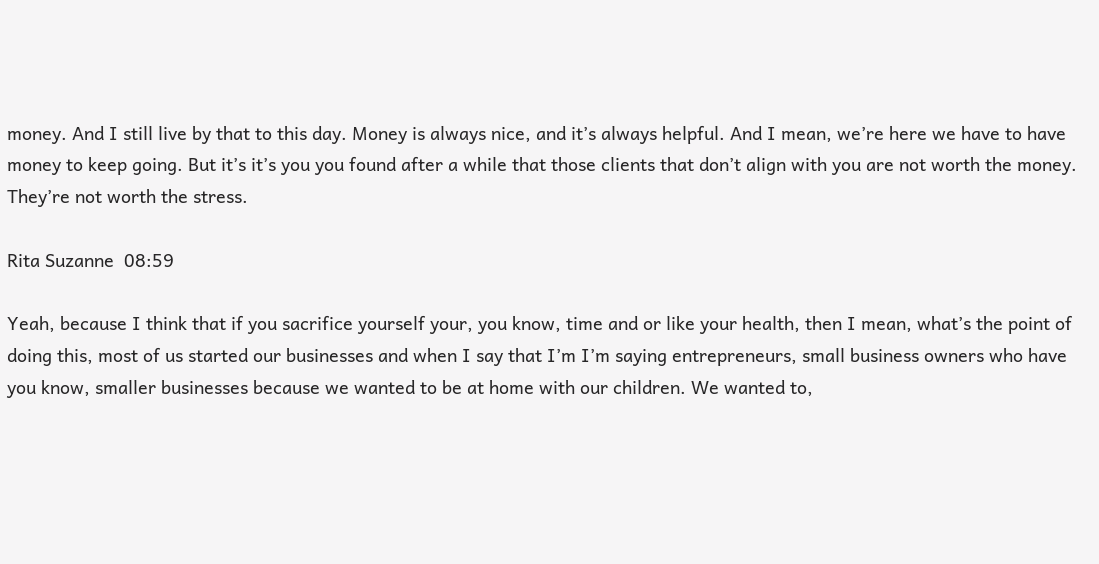money. And I still live by that to this day. Money is always nice, and it’s always helpful. And I mean, we’re here we have to have money to keep going. But it’s it’s you you found after a while that those clients that don’t align with you are not worth the money. They’re not worth the stress.

Rita Suzanne  08:59

Yeah, because I think that if you sacrifice yourself your, you know, time and or like your health, then I mean, what’s the point of doing this, most of us started our businesses and when I say that I’m I’m saying entrepreneurs, small business owners who have you know, smaller businesses because we wanted to be at home with our children. We wanted to,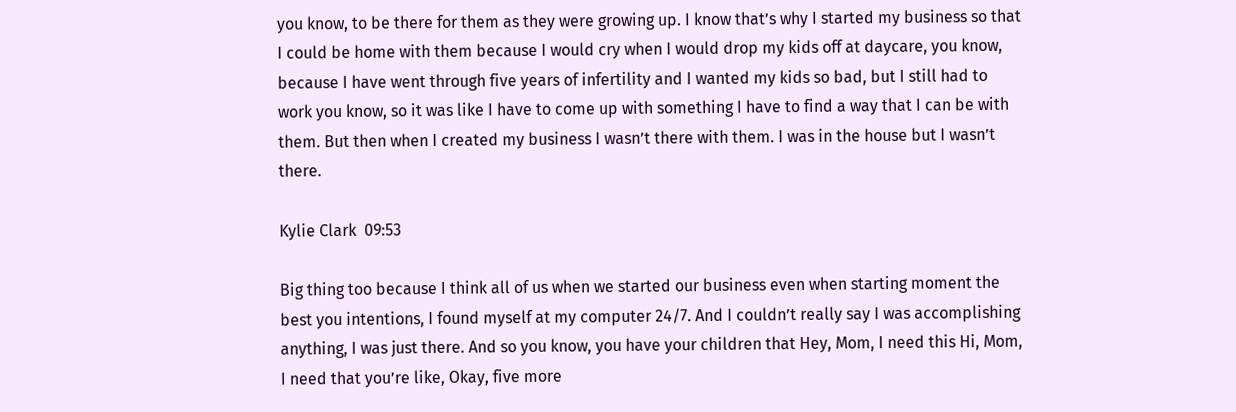you know, to be there for them as they were growing up. I know that’s why I started my business so that I could be home with them because I would cry when I would drop my kids off at daycare, you know, because I have went through five years of infertility and I wanted my kids so bad, but I still had to work you know, so it was like I have to come up with something I have to find a way that I can be with them. But then when I created my business I wasn’t there with them. I was in the house but I wasn’t there.

Kylie Clark  09:53

Big thing too because I think all of us when we started our business even when starting moment the best you intentions, I found myself at my computer 24/7. And I couldn’t really say I was accomplishing anything, I was just there. And so you know, you have your children that Hey, Mom, I need this Hi, Mom, I need that you’re like, Okay, five more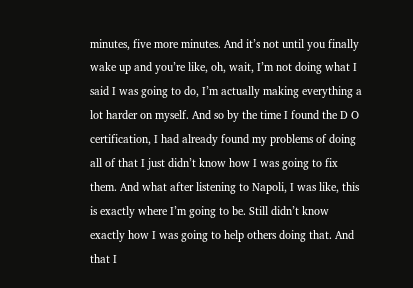minutes, five more minutes. And it’s not until you finally wake up and you’re like, oh, wait, I’m not doing what I said I was going to do, I’m actually making everything a lot harder on myself. And so by the time I found the D O certification, I had already found my problems of doing all of that I just didn’t know how I was going to fix them. And what after listening to Napoli, I was like, this is exactly where I’m going to be. Still didn’t know exactly how I was going to help others doing that. And that I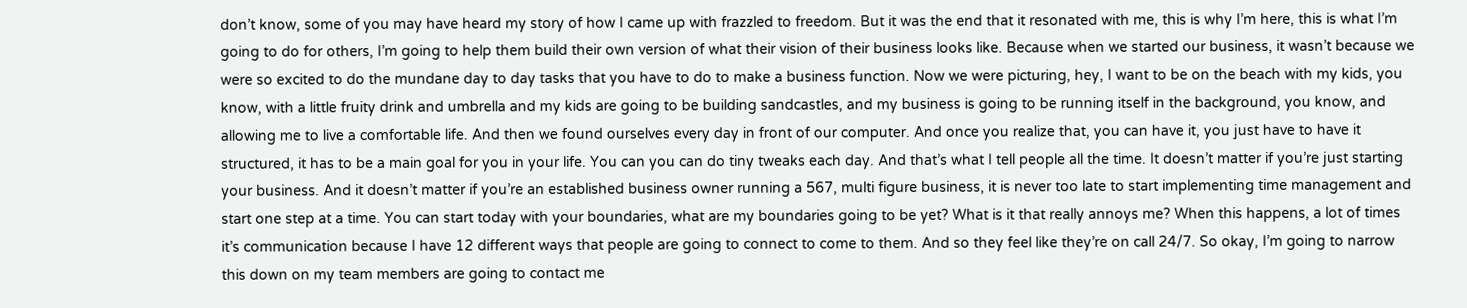don’t know, some of you may have heard my story of how I came up with frazzled to freedom. But it was the end that it resonated with me, this is why I’m here, this is what I’m going to do for others, I’m going to help them build their own version of what their vision of their business looks like. Because when we started our business, it wasn’t because we were so excited to do the mundane day to day tasks that you have to do to make a business function. Now we were picturing, hey, I want to be on the beach with my kids, you know, with a little fruity drink and umbrella and my kids are going to be building sandcastles, and my business is going to be running itself in the background, you know, and allowing me to live a comfortable life. And then we found ourselves every day in front of our computer. And once you realize that, you can have it, you just have to have it structured, it has to be a main goal for you in your life. You can you can do tiny tweaks each day. And that’s what I tell people all the time. It doesn’t matter if you’re just starting your business. And it doesn’t matter if you’re an established business owner running a 567, multi figure business, it is never too late to start implementing time management and start one step at a time. You can start today with your boundaries, what are my boundaries going to be yet? What is it that really annoys me? When this happens, a lot of times it’s communication because I have 12 different ways that people are going to connect to come to them. And so they feel like they’re on call 24/7. So okay, I’m going to narrow this down on my team members are going to contact me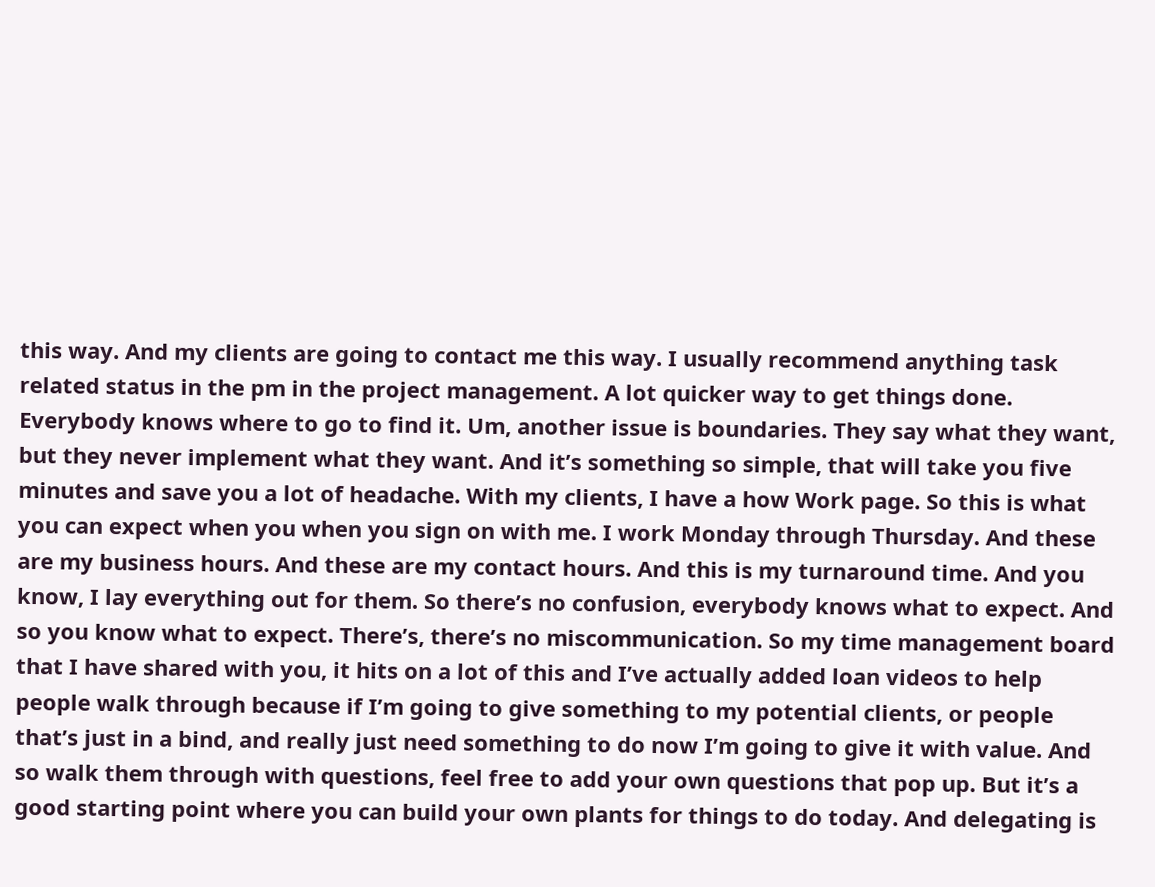this way. And my clients are going to contact me this way. I usually recommend anything task related status in the pm in the project management. A lot quicker way to get things done. Everybody knows where to go to find it. Um, another issue is boundaries. They say what they want, but they never implement what they want. And it’s something so simple, that will take you five minutes and save you a lot of headache. With my clients, I have a how Work page. So this is what you can expect when you when you sign on with me. I work Monday through Thursday. And these are my business hours. And these are my contact hours. And this is my turnaround time. And you know, I lay everything out for them. So there’s no confusion, everybody knows what to expect. And so you know what to expect. There’s, there’s no miscommunication. So my time management board that I have shared with you, it hits on a lot of this and I’ve actually added loan videos to help people walk through because if I’m going to give something to my potential clients, or people that’s just in a bind, and really just need something to do now I’m going to give it with value. And so walk them through with questions, feel free to add your own questions that pop up. But it’s a good starting point where you can build your own plants for things to do today. And delegating is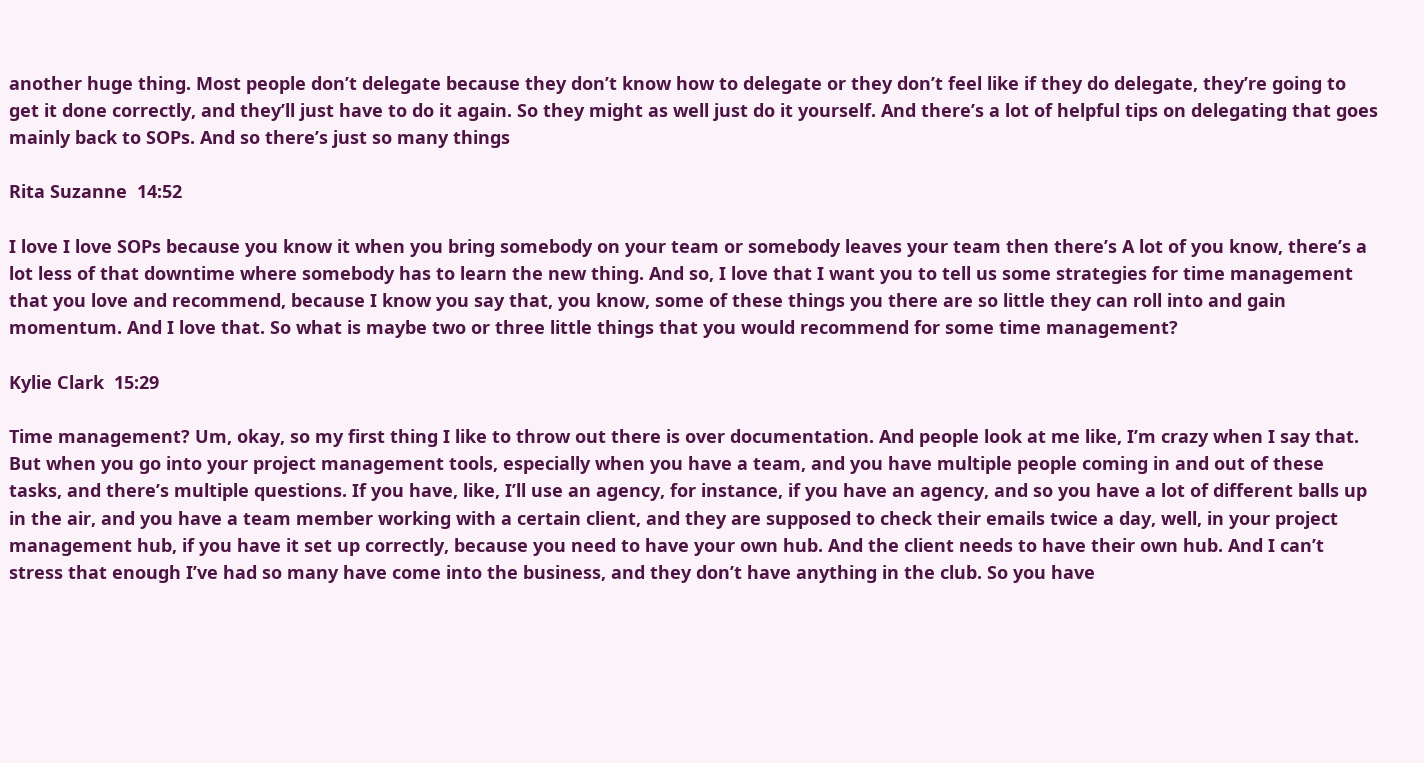another huge thing. Most people don’t delegate because they don’t know how to delegate or they don’t feel like if they do delegate, they’re going to get it done correctly, and they’ll just have to do it again. So they might as well just do it yourself. And there’s a lot of helpful tips on delegating that goes mainly back to SOPs. And so there’s just so many things

Rita Suzanne  14:52

I love I love SOPs because you know it when you bring somebody on your team or somebody leaves your team then there’s A lot of you know, there’s a lot less of that downtime where somebody has to learn the new thing. And so, I love that I want you to tell us some strategies for time management that you love and recommend, because I know you say that, you know, some of these things you there are so little they can roll into and gain momentum. And I love that. So what is maybe two or three little things that you would recommend for some time management?

Kylie Clark  15:29

Time management? Um, okay, so my first thing I like to throw out there is over documentation. And people look at me like, I’m crazy when I say that. But when you go into your project management tools, especially when you have a team, and you have multiple people coming in and out of these tasks, and there’s multiple questions. If you have, like, I’ll use an agency, for instance, if you have an agency, and so you have a lot of different balls up in the air, and you have a team member working with a certain client, and they are supposed to check their emails twice a day, well, in your project management hub, if you have it set up correctly, because you need to have your own hub. And the client needs to have their own hub. And I can’t stress that enough I’ve had so many have come into the business, and they don’t have anything in the club. So you have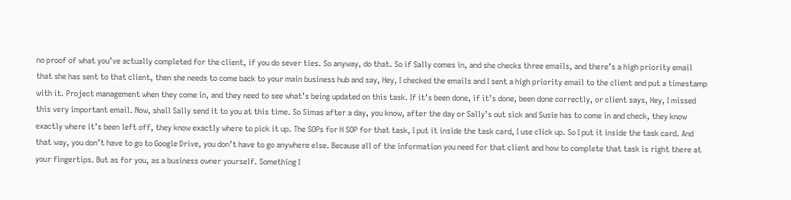no proof of what you’ve actually completed for the client, if you do sever ties. So anyway, do that. So if Sally comes in, and she checks three emails, and there’s a high priority email that she has sent to that client, then she needs to come back to your main business hub and say, Hey, I checked the emails and I sent a high priority email to the client and put a timestamp with it. Project management when they come in, and they need to see what’s being updated on this task. If it’s been done, if it’s done, been done correctly, or client says, Hey, I missed this very important email. Now, shall Sally send it to you at this time. So Simas after a day, you know, after the day or Sally’s out sick and Susie has to come in and check, they know exactly where it’s been left off, they know exactly where to pick it up. The SOPs for H SOP for that task, I put it inside the task card, I use click up. So I put it inside the task card. And that way, you don’t have to go to Google Drive, you don’t have to go anywhere else. Because all of the information you need for that client and how to complete that task is right there at your fingertips. But as for you, as a business owner yourself. Something I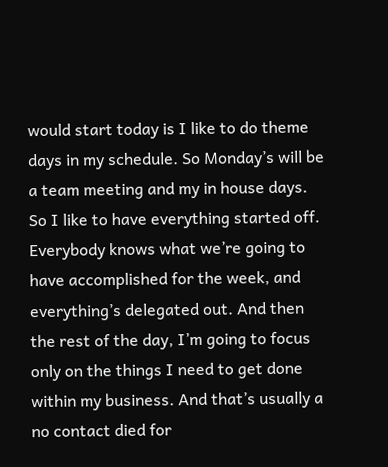would start today is I like to do theme days in my schedule. So Monday’s will be a team meeting and my in house days. So I like to have everything started off. Everybody knows what we’re going to have accomplished for the week, and everything’s delegated out. And then the rest of the day, I’m going to focus only on the things I need to get done within my business. And that’s usually a no contact died for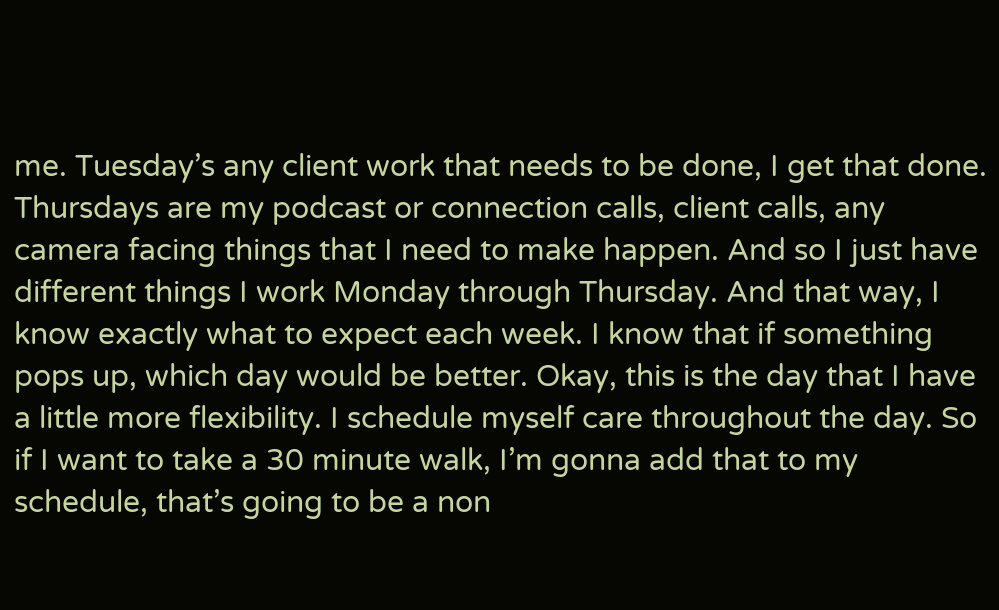me. Tuesday’s any client work that needs to be done, I get that done. Thursdays are my podcast or connection calls, client calls, any camera facing things that I need to make happen. And so I just have different things I work Monday through Thursday. And that way, I know exactly what to expect each week. I know that if something pops up, which day would be better. Okay, this is the day that I have a little more flexibility. I schedule myself care throughout the day. So if I want to take a 30 minute walk, I’m gonna add that to my schedule, that’s going to be a non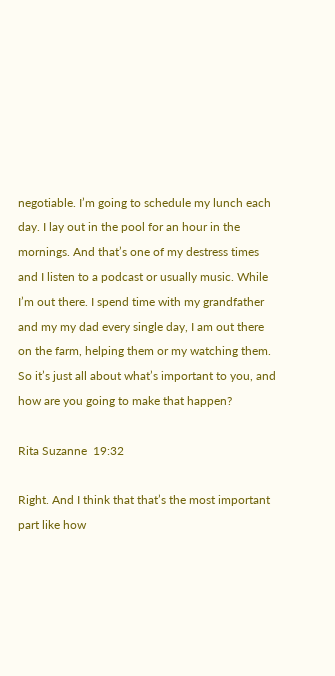negotiable. I’m going to schedule my lunch each day. I lay out in the pool for an hour in the mornings. And that’s one of my destress times and I listen to a podcast or usually music. While I’m out there. I spend time with my grandfather and my my dad every single day, I am out there on the farm, helping them or my watching them. So it’s just all about what’s important to you, and how are you going to make that happen?

Rita Suzanne  19:32

Right. And I think that that’s the most important part like how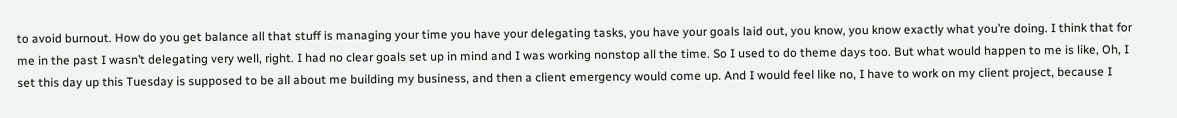to avoid burnout. How do you get balance all that stuff is managing your time you have your delegating tasks, you have your goals laid out, you know, you know exactly what you’re doing. I think that for me in the past I wasn’t delegating very well, right. I had no clear goals set up in mind and I was working nonstop all the time. So I used to do theme days too. But what would happen to me is like, Oh, I set this day up this Tuesday is supposed to be all about me building my business, and then a client emergency would come up. And I would feel like no, I have to work on my client project, because I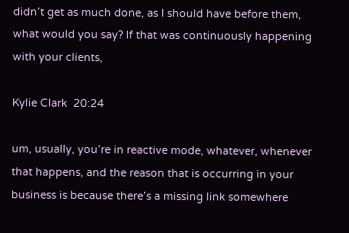didn’t get as much done, as I should have before them, what would you say? If that was continuously happening with your clients,

Kylie Clark  20:24

um, usually, you’re in reactive mode, whatever, whenever that happens, and the reason that is occurring in your business is because there’s a missing link somewhere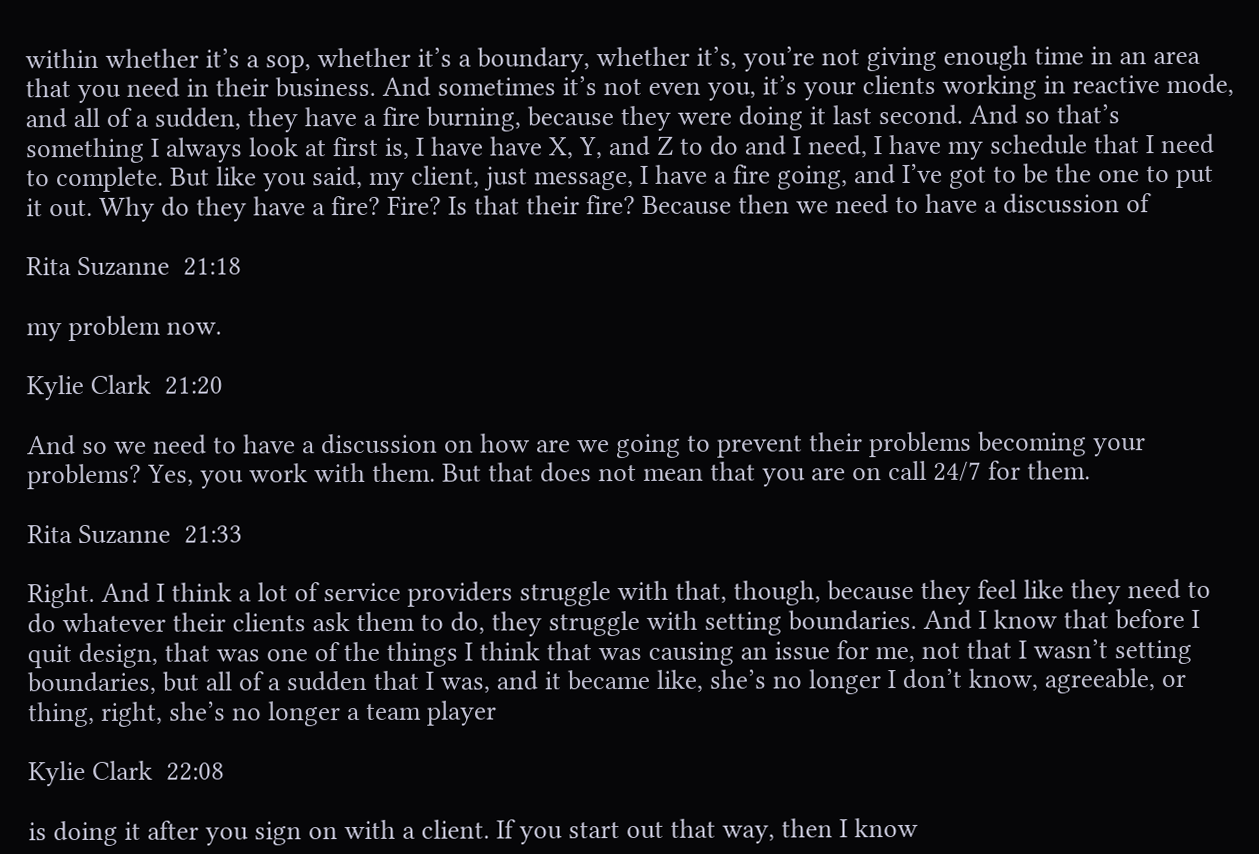within whether it’s a sop, whether it’s a boundary, whether it’s, you’re not giving enough time in an area that you need in their business. And sometimes it’s not even you, it’s your clients working in reactive mode, and all of a sudden, they have a fire burning, because they were doing it last second. And so that’s something I always look at first is, I have have X, Y, and Z to do and I need, I have my schedule that I need to complete. But like you said, my client, just message, I have a fire going, and I’ve got to be the one to put it out. Why do they have a fire? Fire? Is that their fire? Because then we need to have a discussion of

Rita Suzanne  21:18

my problem now.

Kylie Clark  21:20

And so we need to have a discussion on how are we going to prevent their problems becoming your problems? Yes, you work with them. But that does not mean that you are on call 24/7 for them.

Rita Suzanne  21:33

Right. And I think a lot of service providers struggle with that, though, because they feel like they need to do whatever their clients ask them to do, they struggle with setting boundaries. And I know that before I quit design, that was one of the things I think that was causing an issue for me, not that I wasn’t setting boundaries, but all of a sudden that I was, and it became like, she’s no longer I don’t know, agreeable, or thing, right, she’s no longer a team player

Kylie Clark  22:08

is doing it after you sign on with a client. If you start out that way, then I know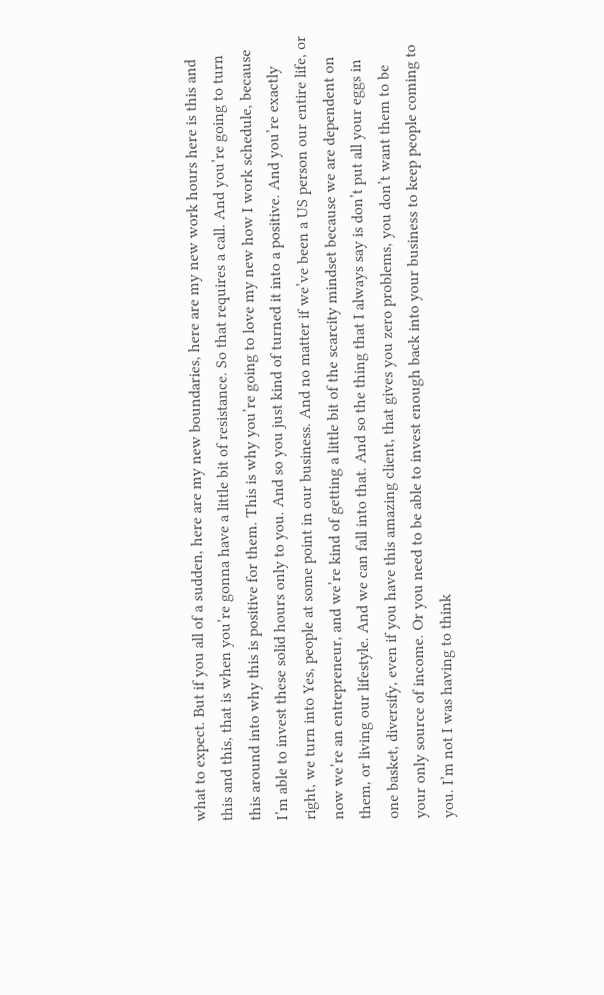what to expect. But if you all of a sudden, here are my new boundaries, here are my new work hours here is this and this and this, that is when you’re gonna have a little bit of resistance. So that requires a call. And you’re going to turn this around into why this is positive for them. This is why you’re going to love my new how I work schedule, because I’m able to invest these solid hours only to you. And so you just kind of turned it into a positive. And you’re exactly right, we turn into Yes, people at some point in our business. And no matter if we’ve been a US person our entire life, or now we’re an entrepreneur, and we’re kind of getting a little bit of the scarcity mindset because we are dependent on them, or living our lifestyle. And we can fall into that. And so the thing that I always say is don’t put all your eggs in one basket, diversify, even if you have this amazing client, that gives you zero problems, you don’t want them to be your only source of income. Or you need to be able to invest enough back into your business to keep people coming to you. I’m not I was having to think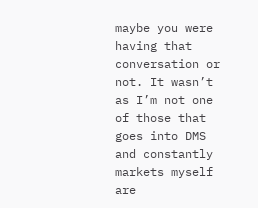maybe you were having that conversation or not. It wasn’t as I’m not one of those that goes into DMS and constantly markets myself are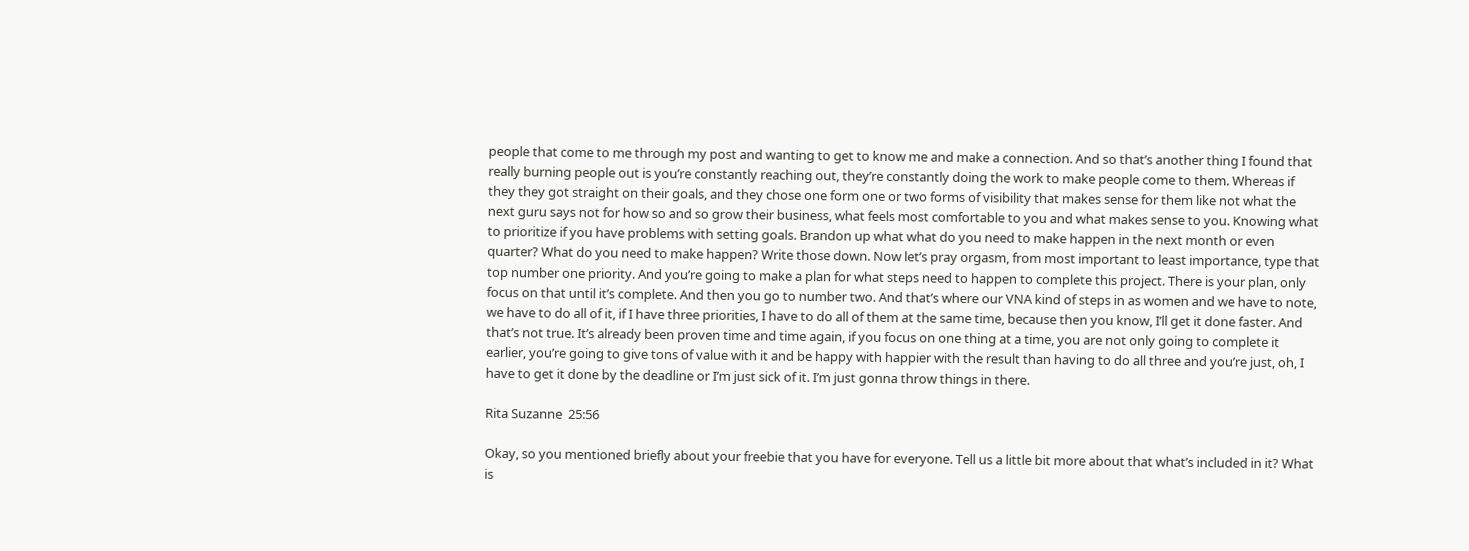people that come to me through my post and wanting to get to know me and make a connection. And so that’s another thing I found that really burning people out is you’re constantly reaching out, they’re constantly doing the work to make people come to them. Whereas if they they got straight on their goals, and they chose one form one or two forms of visibility that makes sense for them like not what the next guru says not for how so and so grow their business, what feels most comfortable to you and what makes sense to you. Knowing what to prioritize if you have problems with setting goals. Brandon up what what do you need to make happen in the next month or even quarter? What do you need to make happen? Write those down. Now let’s pray orgasm, from most important to least importance, type that top number one priority. And you’re going to make a plan for what steps need to happen to complete this project. There is your plan, only focus on that until it’s complete. And then you go to number two. And that’s where our VNA kind of steps in as women and we have to note, we have to do all of it, if I have three priorities, I have to do all of them at the same time, because then you know, I’ll get it done faster. And that’s not true. It’s already been proven time and time again, if you focus on one thing at a time, you are not only going to complete it earlier, you’re going to give tons of value with it and be happy with happier with the result than having to do all three and you’re just, oh, I have to get it done by the deadline or I’m just sick of it. I’m just gonna throw things in there.

Rita Suzanne  25:56

Okay, so you mentioned briefly about your freebie that you have for everyone. Tell us a little bit more about that what’s included in it? What is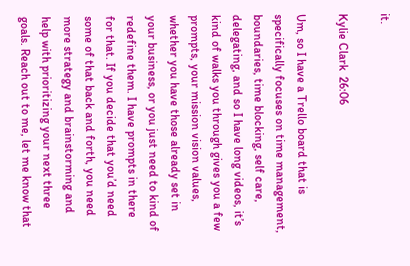it.

Kylie Clark  26:06

Um, so I have a Trello board that is specifically focuses on time management, boundaries, time blocking, self care, delegating, and so I have long videos, it’s kind of walks you through gives you a few prompts, your mission vision values, whether you have those already set in your business, or you just need to kind of redefine them. I have prompts in there for that. If you decide that you’d need some of that back and forth, you need more strategy and brainstorming and help with prioritizing your next three goals. Reach out to me, let me know that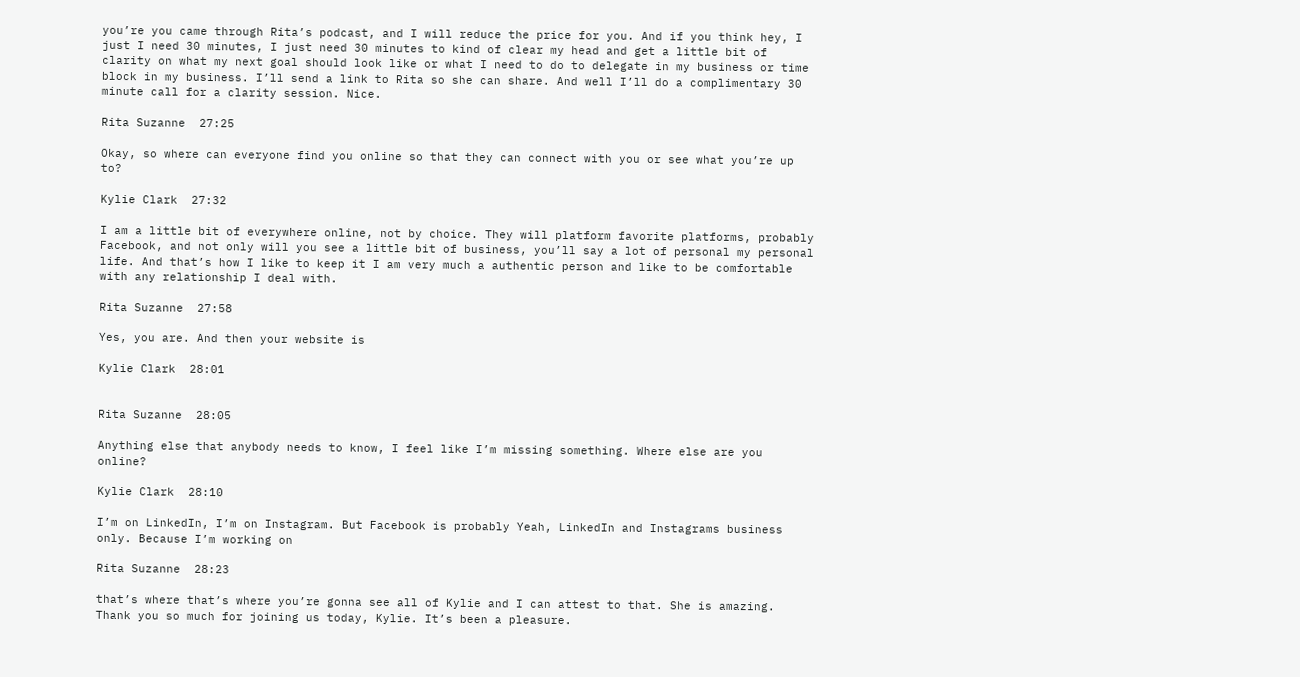you’re you came through Rita’s podcast, and I will reduce the price for you. And if you think hey, I just I need 30 minutes, I just need 30 minutes to kind of clear my head and get a little bit of clarity on what my next goal should look like or what I need to do to delegate in my business or time block in my business. I’ll send a link to Rita so she can share. And well I’ll do a complimentary 30 minute call for a clarity session. Nice.

Rita Suzanne  27:25

Okay, so where can everyone find you online so that they can connect with you or see what you’re up to?

Kylie Clark  27:32

I am a little bit of everywhere online, not by choice. They will platform favorite platforms, probably Facebook, and not only will you see a little bit of business, you’ll say a lot of personal my personal life. And that’s how I like to keep it I am very much a authentic person and like to be comfortable with any relationship I deal with.

Rita Suzanne  27:58

Yes, you are. And then your website is

Kylie Clark  28:01


Rita Suzanne  28:05

Anything else that anybody needs to know, I feel like I’m missing something. Where else are you online?

Kylie Clark  28:10

I’m on LinkedIn, I’m on Instagram. But Facebook is probably Yeah, LinkedIn and Instagrams business only. Because I’m working on

Rita Suzanne  28:23

that’s where that’s where you’re gonna see all of Kylie and I can attest to that. She is amazing. Thank you so much for joining us today, Kylie. It’s been a pleasure.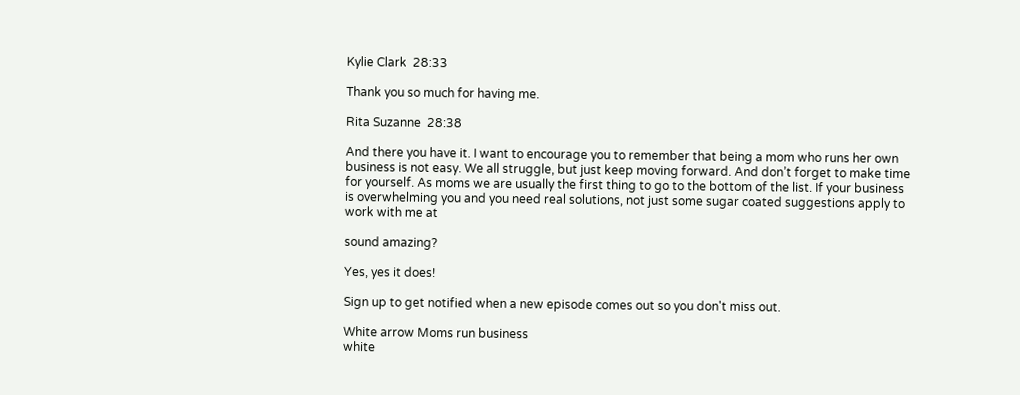Kylie Clark  28:33

Thank you so much for having me.

Rita Suzanne  28:38

And there you have it. I want to encourage you to remember that being a mom who runs her own business is not easy. We all struggle, but just keep moving forward. And don’t forget to make time for yourself. As moms we are usually the first thing to go to the bottom of the list. If your business is overwhelming you and you need real solutions, not just some sugar coated suggestions apply to work with me at

sound amazing?

Yes, yes it does!

Sign up to get notified when a new episode comes out so you don't miss out.

White arrow Moms run business
white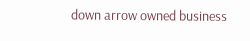down arrow owned business